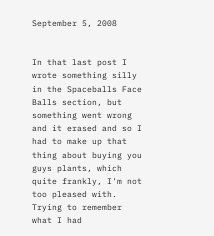September 5, 2008


In that last post I wrote something silly in the Spaceballs Face Balls section, but something went wrong and it erased and so I had to make up that thing about buying you guys plants, which quite frankly, I'm not too pleased with. Trying to remember what I had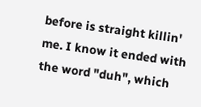before is straight killin' me. I know it ended with the word "duh", which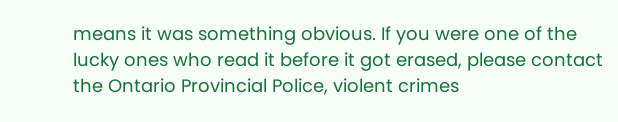means it was something obvious. If you were one of the lucky ones who read it before it got erased, please contact the Ontario Provincial Police, violent crimes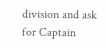division and ask for Captain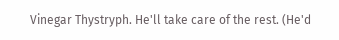Vinegar Thystryph. He'll take care of the rest. (He'd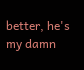better, he's my damn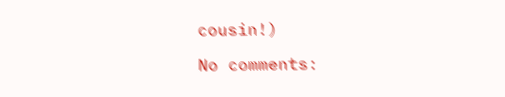cousin!)

No comments: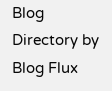Blog Directory by Blog Flux